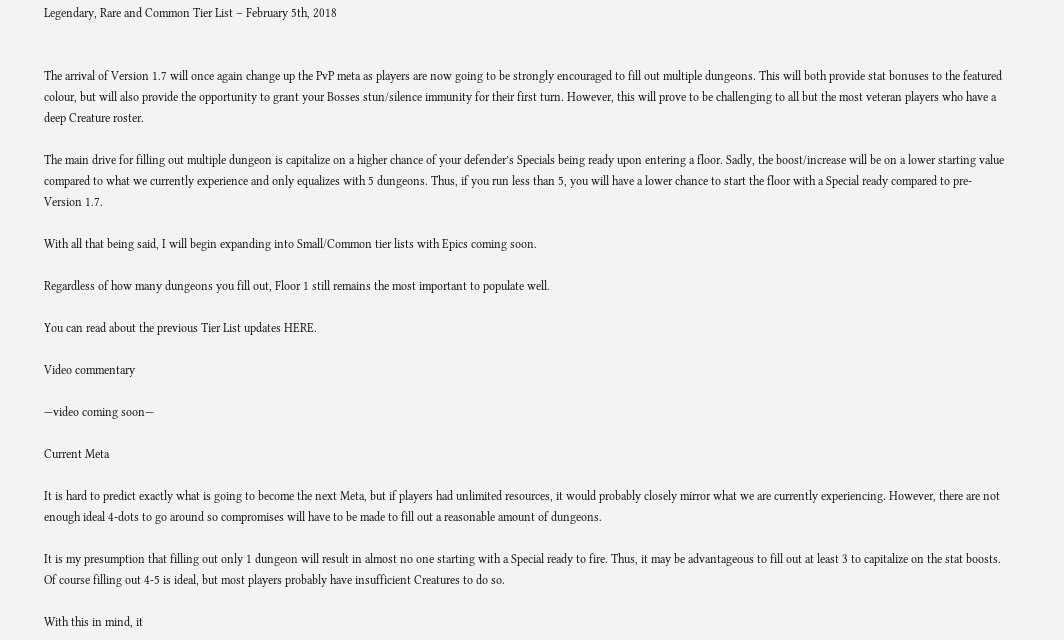Legendary, Rare and Common Tier List – February 5th, 2018


The arrival of Version 1.7 will once again change up the PvP meta as players are now going to be strongly encouraged to fill out multiple dungeons. This will both provide stat bonuses to the featured colour, but will also provide the opportunity to grant your Bosses stun/silence immunity for their first turn. However, this will prove to be challenging to all but the most veteran players who have a deep Creature roster.

The main drive for filling out multiple dungeon is capitalize on a higher chance of your defender’s Specials being ready upon entering a floor. Sadly, the boost/increase will be on a lower starting value compared to what we currently experience and only equalizes with 5 dungeons. Thus, if you run less than 5, you will have a lower chance to start the floor with a Special ready compared to pre-Version 1.7.

With all that being said, I will begin expanding into Small/Common tier lists with Epics coming soon.

Regardless of how many dungeons you fill out, Floor 1 still remains the most important to populate well.

You can read about the previous Tier List updates HERE.

Video commentary

—video coming soon—

Current Meta

It is hard to predict exactly what is going to become the next Meta, but if players had unlimited resources, it would probably closely mirror what we are currently experiencing. However, there are not enough ideal 4-dots to go around so compromises will have to be made to fill out a reasonable amount of dungeons.

It is my presumption that filling out only 1 dungeon will result in almost no one starting with a Special ready to fire. Thus, it may be advantageous to fill out at least 3 to capitalize on the stat boosts. Of course filling out 4-5 is ideal, but most players probably have insufficient Creatures to do so.

With this in mind, it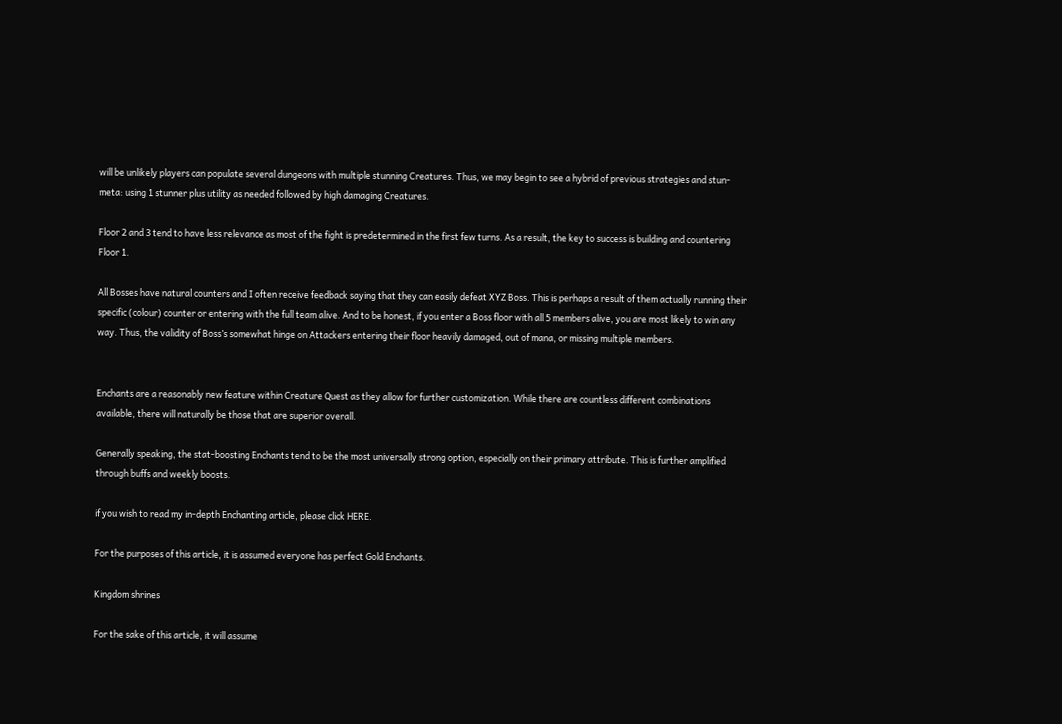will be unlikely players can populate several dungeons with multiple stunning Creatures. Thus, we may begin to see a hybrid of previous strategies and stun-meta: using 1 stunner plus utility as needed followed by high damaging Creatures.

Floor 2 and 3 tend to have less relevance as most of the fight is predetermined in the first few turns. As a result, the key to success is building and countering Floor 1.

All Bosses have natural counters and I often receive feedback saying that they can easily defeat XYZ Boss. This is perhaps a result of them actually running their specific (colour) counter or entering with the full team alive. And to be honest, if you enter a Boss floor with all 5 members alive, you are most likely to win any way. Thus, the validity of Boss’s somewhat hinge on Attackers entering their floor heavily damaged, out of mana, or missing multiple members.


Enchants are a reasonably new feature within Creature Quest as they allow for further customization. While there are countless different combinations available, there will naturally be those that are superior overall.

Generally speaking, the stat-boosting Enchants tend to be the most universally strong option, especially on their primary attribute. This is further amplified through buffs and weekly boosts.

if you wish to read my in-depth Enchanting article, please click HERE.

For the purposes of this article, it is assumed everyone has perfect Gold Enchants.

Kingdom shrines

For the sake of this article, it will assume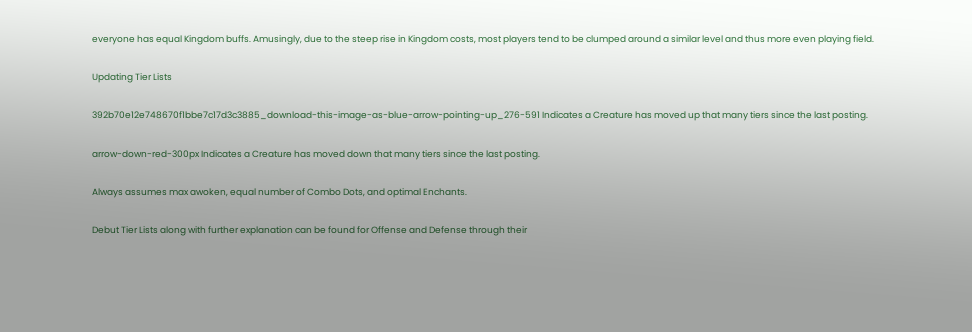everyone has equal Kingdom buffs. Amusingly, due to the steep rise in Kingdom costs, most players tend to be clumped around a similar level and thus more even playing field.

Updating Tier Lists

392b70e12e748670f1bbe7c17d3c3885_download-this-image-as-blue-arrow-pointing-up_276-591 Indicates a Creature has moved up that many tiers since the last posting.

arrow-down-red-300px Indicates a Creature has moved down that many tiers since the last posting.

Always assumes max awoken, equal number of Combo Dots, and optimal Enchants.

Debut Tier Lists along with further explanation can be found for Offense and Defense through their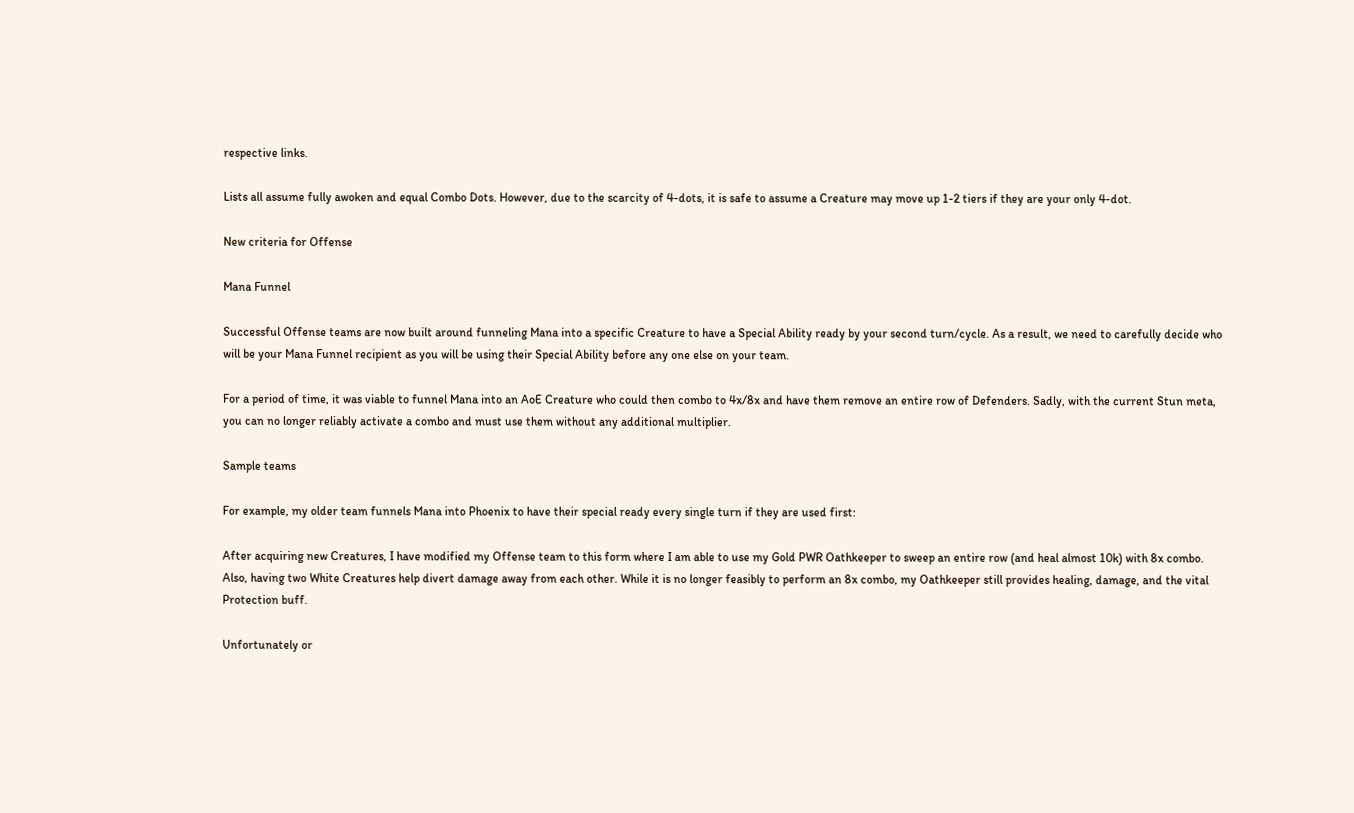respective links.

Lists all assume fully awoken and equal Combo Dots. However, due to the scarcity of 4-dots, it is safe to assume a Creature may move up 1-2 tiers if they are your only 4-dot.

New criteria for Offense

Mana Funnel

Successful Offense teams are now built around funneling Mana into a specific Creature to have a Special Ability ready by your second turn/cycle. As a result, we need to carefully decide who will be your Mana Funnel recipient as you will be using their Special Ability before any one else on your team.

For a period of time, it was viable to funnel Mana into an AoE Creature who could then combo to 4x/8x and have them remove an entire row of Defenders. Sadly, with the current Stun meta, you can no longer reliably activate a combo and must use them without any additional multiplier.

Sample teams

For example, my older team funnels Mana into Phoenix to have their special ready every single turn if they are used first:

After acquiring new Creatures, I have modified my Offense team to this form where I am able to use my Gold PWR Oathkeeper to sweep an entire row (and heal almost 10k) with 8x combo. Also, having two White Creatures help divert damage away from each other. While it is no longer feasibly to perform an 8x combo, my Oathkeeper still provides healing, damage, and the vital Protection buff.

Unfortunately or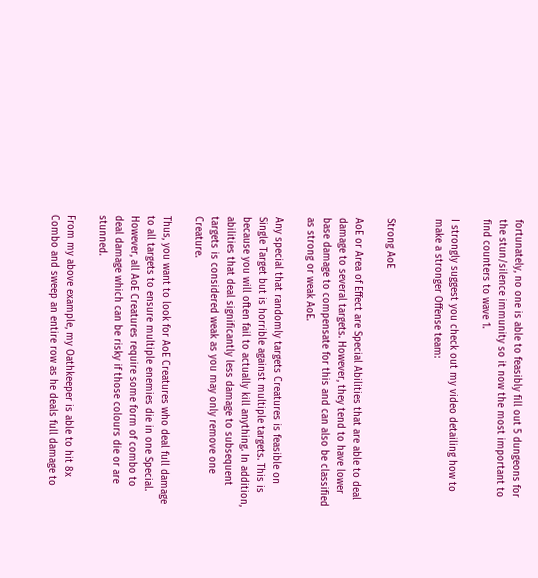fortunately, no one is able to feasibly fill out 5 dungeons for the stun/silence immunity so it now the most important to find counters to wave 1.

I strongly suggest you check out my video detailing how to make a stronger Offense team:


Strong AoE

AoE or Area of Effect are Special Abilities that are able to deal damage to several targets. However, they tend to have lower base damage to compensate for this and can also be classified as strong or weak AoE.

Any special that randomly targets Creatures is feasible on Single Target but is horrible against multiple targets. This is because you will often fail to actually kill anything. In addition, abilities that deal significantly less damage to subsequent targets is considered weak as you may only remove one Creature.

Thus, you want to look for AoE Creatures who deal full damage to all targets to ensure multiple enemies die in one Special. However, all AoE Creatures require some form of combo to deal damage which can be risky if those colours die or are stunned.

From my above example, my Oathkeeper is able to hit 8x Combo and sweep an entire row as he deals full damage to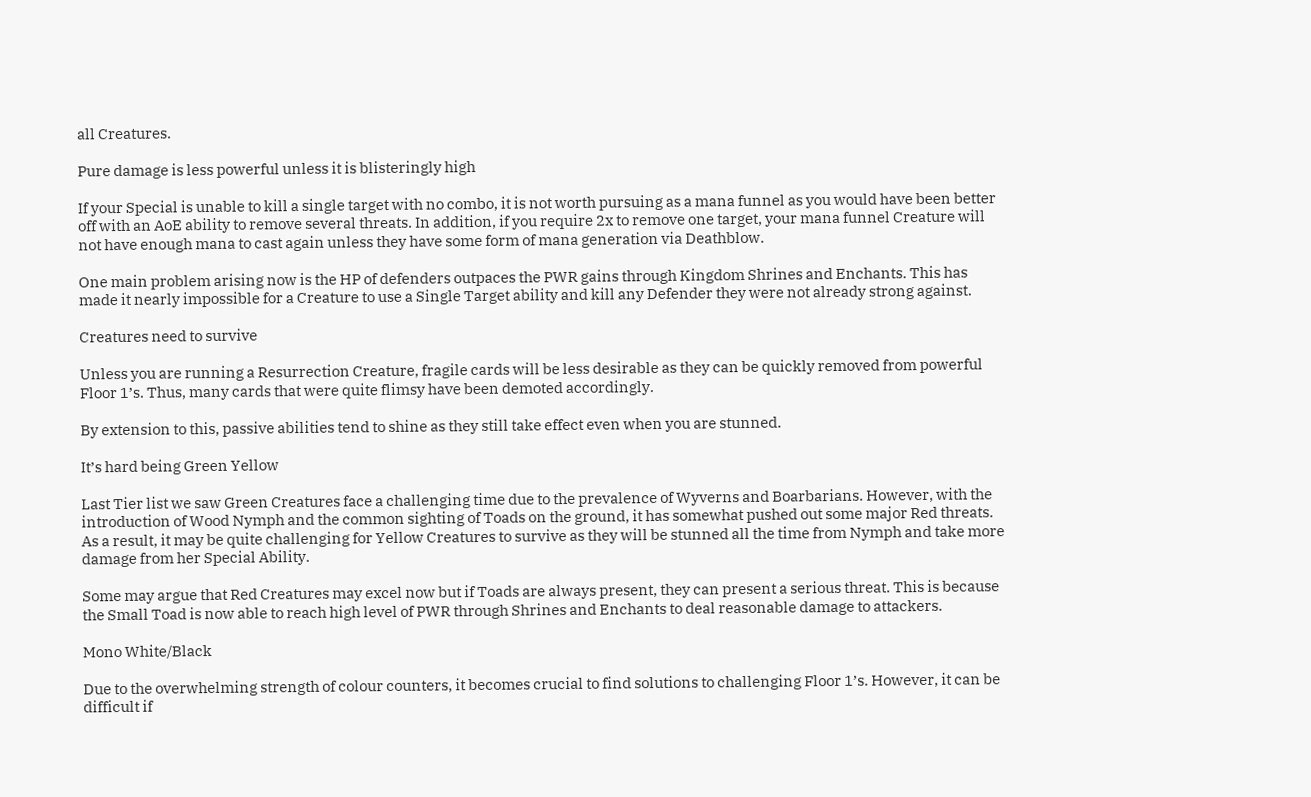all Creatures.

Pure damage is less powerful unless it is blisteringly high

If your Special is unable to kill a single target with no combo, it is not worth pursuing as a mana funnel as you would have been better off with an AoE ability to remove several threats. In addition, if you require 2x to remove one target, your mana funnel Creature will not have enough mana to cast again unless they have some form of mana generation via Deathblow.

One main problem arising now is the HP of defenders outpaces the PWR gains through Kingdom Shrines and Enchants. This has made it nearly impossible for a Creature to use a Single Target ability and kill any Defender they were not already strong against.

Creatures need to survive

Unless you are running a Resurrection Creature, fragile cards will be less desirable as they can be quickly removed from powerful Floor 1’s. Thus, many cards that were quite flimsy have been demoted accordingly.

By extension to this, passive abilities tend to shine as they still take effect even when you are stunned.

It’s hard being Green Yellow

Last Tier list we saw Green Creatures face a challenging time due to the prevalence of Wyverns and Boarbarians. However, with the introduction of Wood Nymph and the common sighting of Toads on the ground, it has somewhat pushed out some major Red threats. As a result, it may be quite challenging for Yellow Creatures to survive as they will be stunned all the time from Nymph and take more damage from her Special Ability.

Some may argue that Red Creatures may excel now but if Toads are always present, they can present a serious threat. This is because the Small Toad is now able to reach high level of PWR through Shrines and Enchants to deal reasonable damage to attackers.

Mono White/Black

Due to the overwhelming strength of colour counters, it becomes crucial to find solutions to challenging Floor 1’s. However, it can be difficult if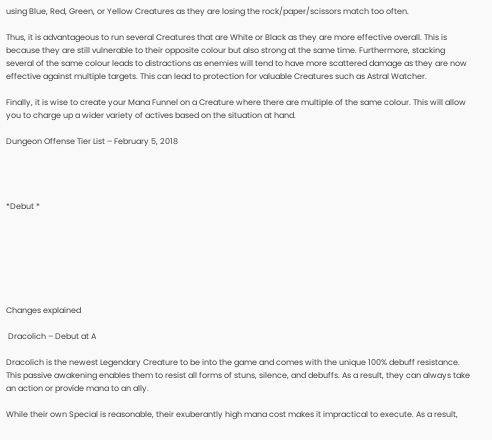using Blue, Red, Green, or Yellow Creatures as they are losing the rock/paper/scissors match too often.

Thus, it is advantageous to run several Creatures that are White or Black as they are more effective overall. This is because they are still vulnerable to their opposite colour but also strong at the same time. Furthermore, stacking several of the same colour leads to distractions as enemies will tend to have more scattered damage as they are now effective against multiple targets. This can lead to protection for valuable Creatures such as Astral Watcher.

Finally, it is wise to create your Mana Funnel on a Creature where there are multiple of the same colour. This will allow you to charge up a wider variety of actives based on the situation at hand.

Dungeon Offense Tier List – February 5, 2018




*Debut *







Changes explained

 Dracolich – Debut at A

Dracolich is the newest Legendary Creature to be into the game and comes with the unique 100% debuff resistance. This passive awakening enables them to resist all forms of stuns, silence, and debuffs. As a result, they can always take an action or provide mana to an ally.

While their own Special is reasonable, their exuberantly high mana cost makes it impractical to execute. As a result,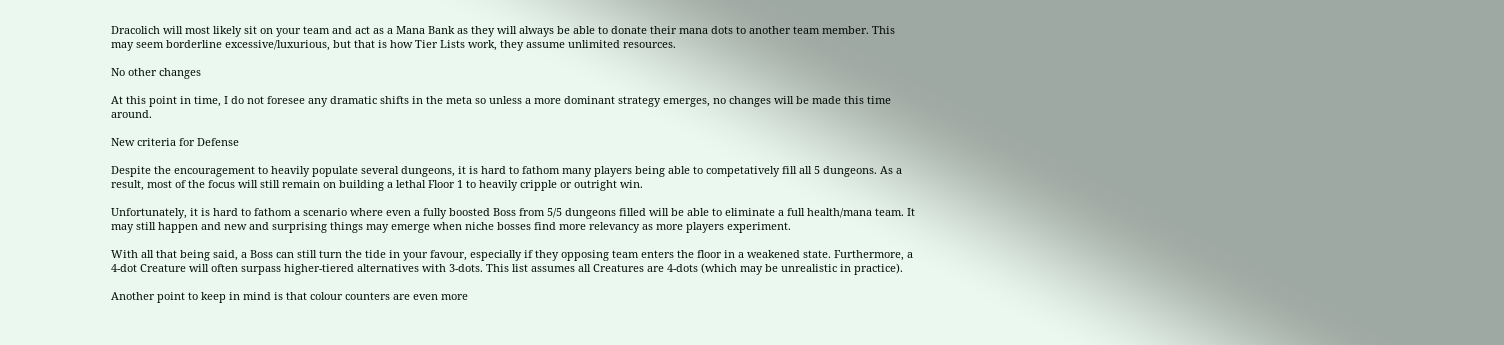Dracolich will most likely sit on your team and act as a Mana Bank as they will always be able to donate their mana dots to another team member. This may seem borderline excessive/luxurious, but that is how Tier Lists work, they assume unlimited resources.

No other changes

At this point in time, I do not foresee any dramatic shifts in the meta so unless a more dominant strategy emerges, no changes will be made this time around.

New criteria for Defense

Despite the encouragement to heavily populate several dungeons, it is hard to fathom many players being able to competatively fill all 5 dungeons. As a result, most of the focus will still remain on building a lethal Floor 1 to heavily cripple or outright win.

Unfortunately, it is hard to fathom a scenario where even a fully boosted Boss from 5/5 dungeons filled will be able to eliminate a full health/mana team. It may still happen and new and surprising things may emerge when niche bosses find more relevancy as more players experiment.

With all that being said, a Boss can still turn the tide in your favour, especially if they opposing team enters the floor in a weakened state. Furthermore, a 4-dot Creature will often surpass higher-tiered alternatives with 3-dots. This list assumes all Creatures are 4-dots (which may be unrealistic in practice).

Another point to keep in mind is that colour counters are even more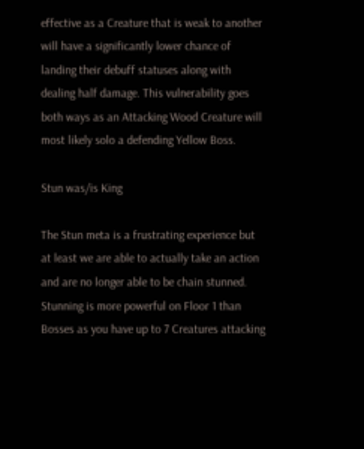effective as a Creature that is weak to another will have a significantly lower chance of landing their debuff statuses along with dealing half damage. This vulnerability goes both ways as an Attacking Wood Creature will most likely solo a defending Yellow Boss.

Stun was/is King

The Stun meta is a frustrating experience but at least we are able to actually take an action and are no longer able to be chain stunned. Stunning is more powerful on Floor 1 than Bosses as you have up to 7 Creatures attacking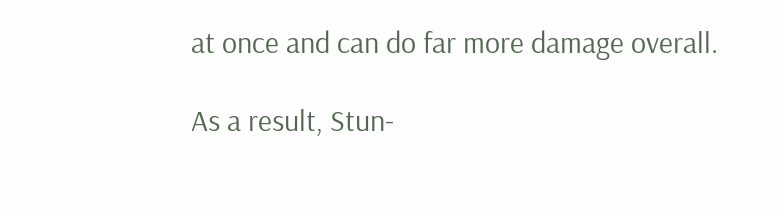at once and can do far more damage overall.

As a result, Stun-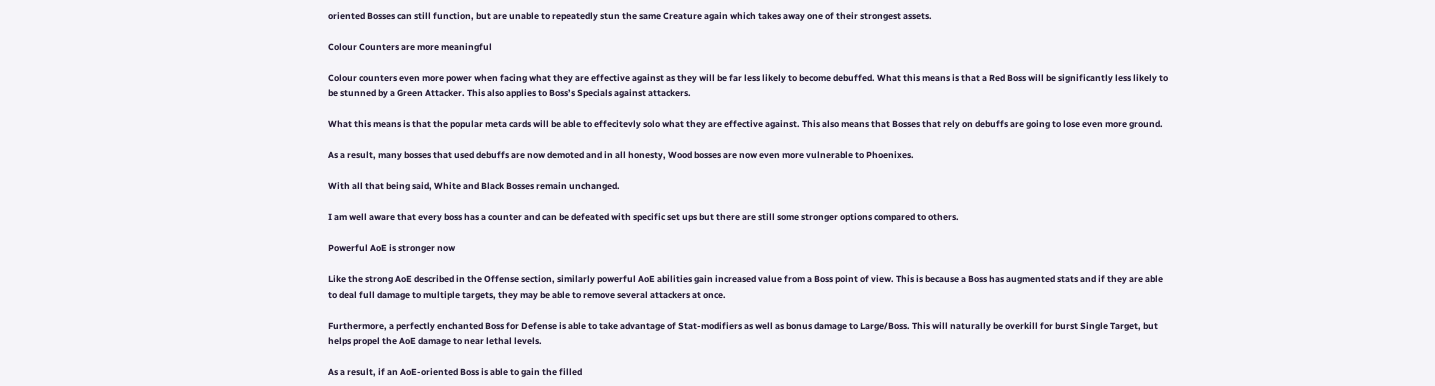oriented Bosses can still function, but are unable to repeatedly stun the same Creature again which takes away one of their strongest assets.

Colour Counters are more meaningful

Colour counters even more power when facing what they are effective against as they will be far less likely to become debuffed. What this means is that a Red Boss will be significantly less likely to be stunned by a Green Attacker. This also applies to Boss’s Specials against attackers.

What this means is that the popular meta cards will be able to effecitevly solo what they are effective against. This also means that Bosses that rely on debuffs are going to lose even more ground.

As a result, many bosses that used debuffs are now demoted and in all honesty, Wood bosses are now even more vulnerable to Phoenixes.

With all that being said, White and Black Bosses remain unchanged.

I am well aware that every boss has a counter and can be defeated with specific set ups but there are still some stronger options compared to others.

Powerful AoE is stronger now

Like the strong AoE described in the Offense section, similarly powerful AoE abilities gain increased value from a Boss point of view. This is because a Boss has augmented stats and if they are able to deal full damage to multiple targets, they may be able to remove several attackers at once.

Furthermore, a perfectly enchanted Boss for Defense is able to take advantage of Stat-modifiers as well as bonus damage to Large/Boss. This will naturally be overkill for burst Single Target, but helps propel the AoE damage to near lethal levels.

As a result, if an AoE-oriented Boss is able to gain the filled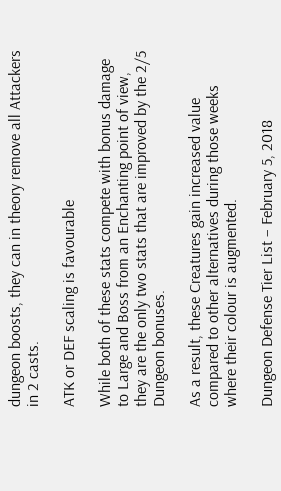dungeon boosts, they can in theory remove all Attackers in 2 casts.

ATK or DEF scaling is favourable

While both of these stats compete with bonus damage to Large and Boss from an Enchanting point of view, they are the only two stats that are improved by the 2/5 Dungeon bonuses.

As a result, these Creatures gain increased value compared to other alternatives during those weeks where their colour is augmented.

Dungeon Defense Tier List – February 5, 2018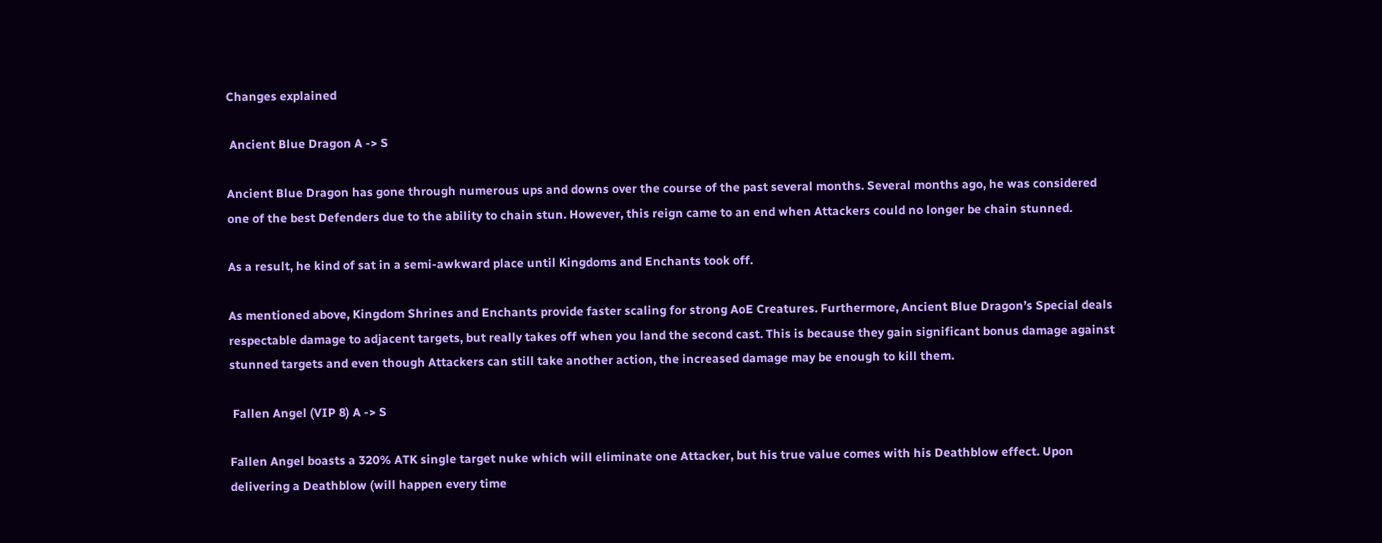Changes explained

 Ancient Blue Dragon A -> S

Ancient Blue Dragon has gone through numerous ups and downs over the course of the past several months. Several months ago, he was considered one of the best Defenders due to the ability to chain stun. However, this reign came to an end when Attackers could no longer be chain stunned.

As a result, he kind of sat in a semi-awkward place until Kingdoms and Enchants took off.

As mentioned above, Kingdom Shrines and Enchants provide faster scaling for strong AoE Creatures. Furthermore, Ancient Blue Dragon’s Special deals respectable damage to adjacent targets, but really takes off when you land the second cast. This is because they gain significant bonus damage against stunned targets and even though Attackers can still take another action, the increased damage may be enough to kill them.

 Fallen Angel (VIP 8) A -> S

Fallen Angel boasts a 320% ATK single target nuke which will eliminate one Attacker, but his true value comes with his Deathblow effect. Upon delivering a Deathblow (will happen every time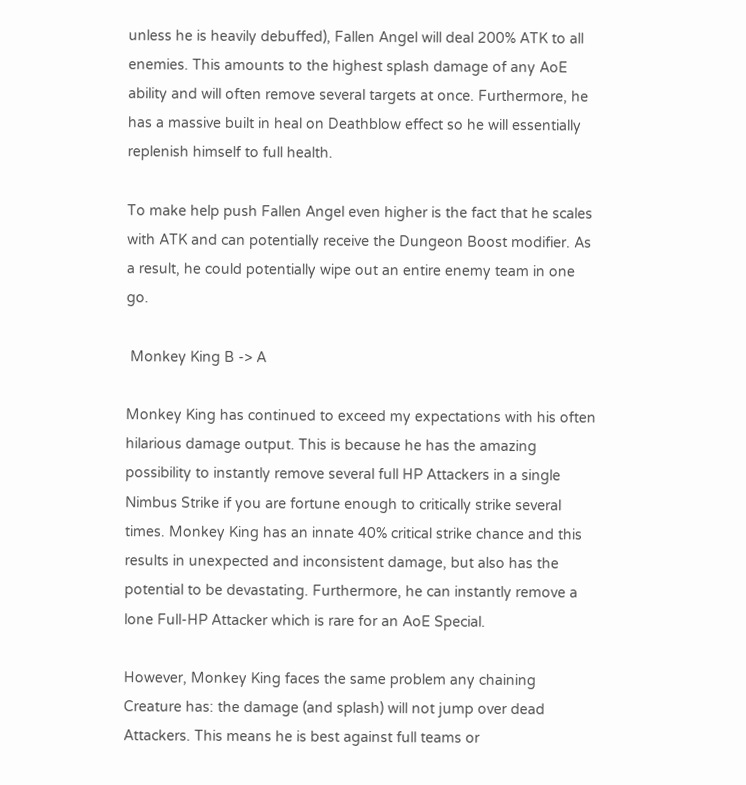unless he is heavily debuffed), Fallen Angel will deal 200% ATK to all enemies. This amounts to the highest splash damage of any AoE ability and will often remove several targets at once. Furthermore, he has a massive built in heal on Deathblow effect so he will essentially replenish himself to full health.

To make help push Fallen Angel even higher is the fact that he scales with ATK and can potentially receive the Dungeon Boost modifier. As a result, he could potentially wipe out an entire enemy team in one go.

 Monkey King B -> A

Monkey King has continued to exceed my expectations with his often hilarious damage output. This is because he has the amazing possibility to instantly remove several full HP Attackers in a single Nimbus Strike if you are fortune enough to critically strike several times. Monkey King has an innate 40% critical strike chance and this results in unexpected and inconsistent damage, but also has the potential to be devastating. Furthermore, he can instantly remove a lone Full-HP Attacker which is rare for an AoE Special.

However, Monkey King faces the same problem any chaining Creature has: the damage (and splash) will not jump over dead Attackers. This means he is best against full teams or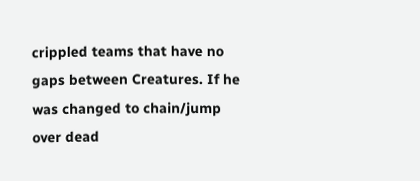crippled teams that have no gaps between Creatures. If he was changed to chain/jump over dead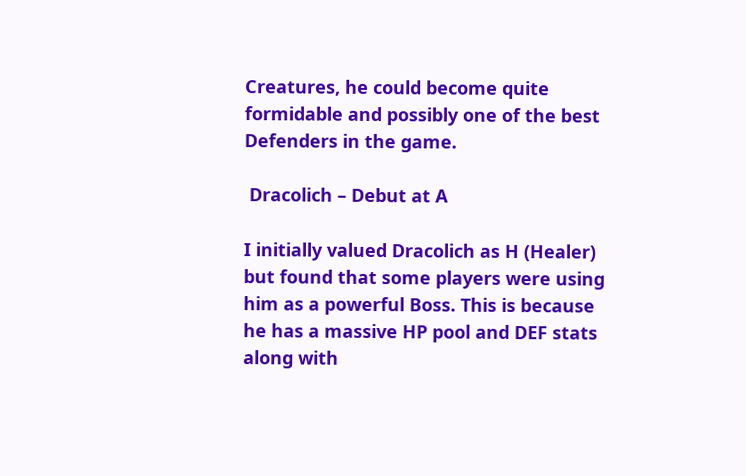Creatures, he could become quite formidable and possibly one of the best Defenders in the game.

 Dracolich – Debut at A

I initially valued Dracolich as H (Healer) but found that some players were using him as a powerful Boss. This is because he has a massive HP pool and DEF stats along with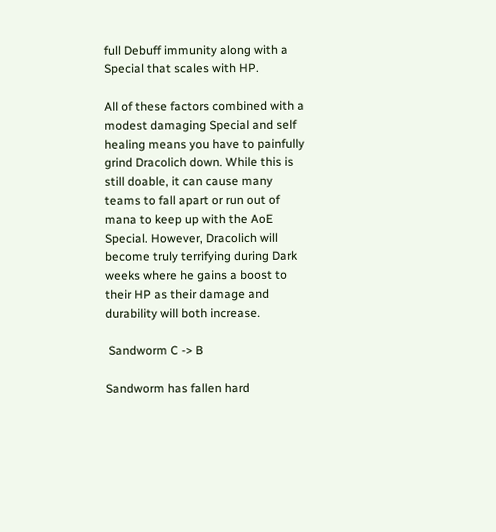full Debuff immunity along with a Special that scales with HP.

All of these factors combined with a modest damaging Special and self healing means you have to painfully grind Dracolich down. While this is still doable, it can cause many teams to fall apart or run out of mana to keep up with the AoE Special. However, Dracolich will become truly terrifying during Dark weeks where he gains a boost to their HP as their damage and durability will both increase.

 Sandworm C -> B

Sandworm has fallen hard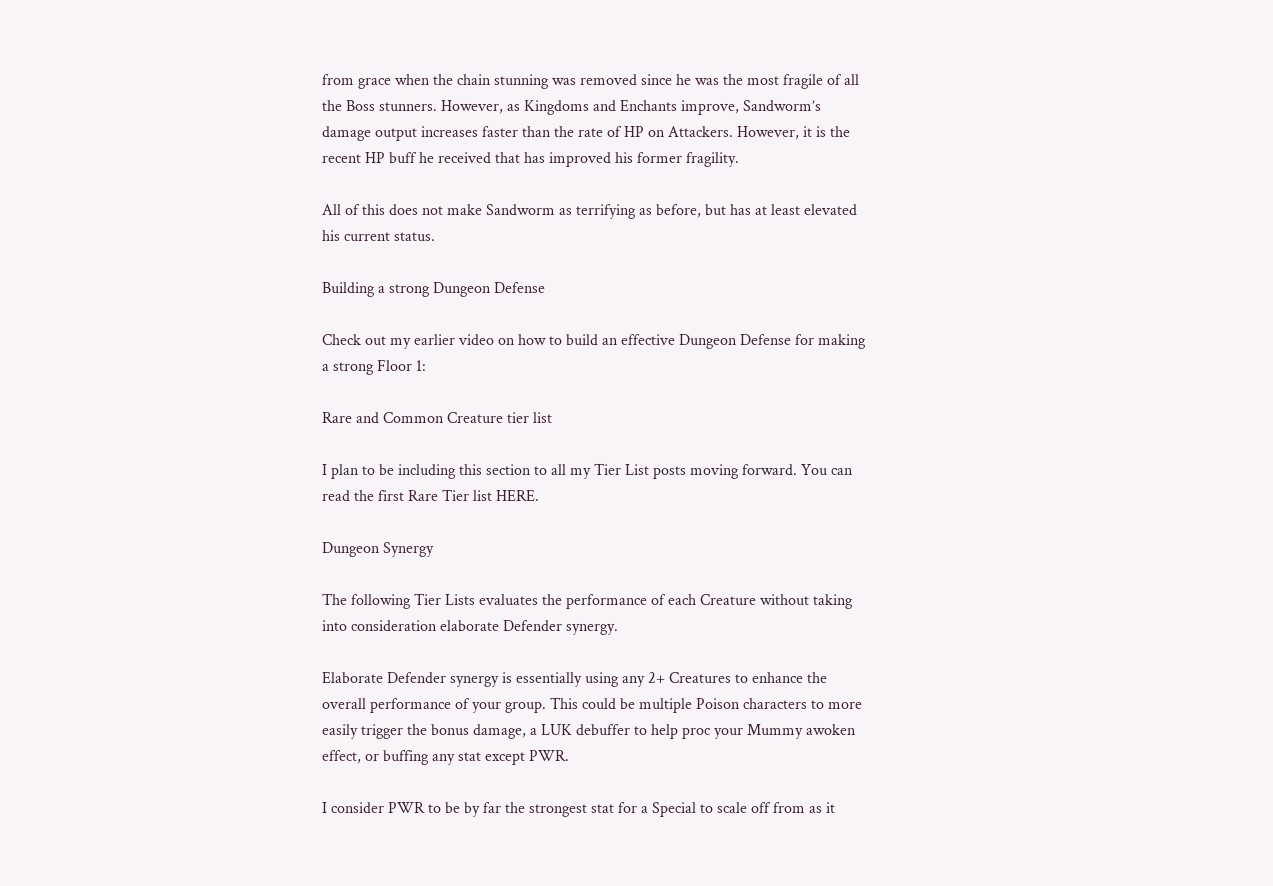from grace when the chain stunning was removed since he was the most fragile of all the Boss stunners. However, as Kingdoms and Enchants improve, Sandworm’s damage output increases faster than the rate of HP on Attackers. However, it is the recent HP buff he received that has improved his former fragility.

All of this does not make Sandworm as terrifying as before, but has at least elevated his current status.

Building a strong Dungeon Defense

Check out my earlier video on how to build an effective Dungeon Defense for making a strong Floor 1:

Rare and Common Creature tier list

I plan to be including this section to all my Tier List posts moving forward. You can read the first Rare Tier list HERE.

Dungeon Synergy

The following Tier Lists evaluates the performance of each Creature without taking into consideration elaborate Defender synergy.

Elaborate Defender synergy is essentially using any 2+ Creatures to enhance the overall performance of your group. This could be multiple Poison characters to more easily trigger the bonus damage, a LUK debuffer to help proc your Mummy awoken effect, or buffing any stat except PWR.

I consider PWR to be by far the strongest stat for a Special to scale off from as it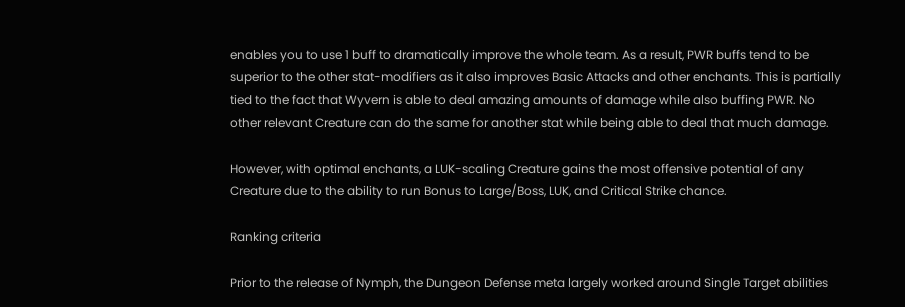enables you to use 1 buff to dramatically improve the whole team. As a result, PWR buffs tend to be superior to the other stat-modifiers as it also improves Basic Attacks and other enchants. This is partially tied to the fact that Wyvern is able to deal amazing amounts of damage while also buffing PWR. No other relevant Creature can do the same for another stat while being able to deal that much damage.

However, with optimal enchants, a LUK-scaling Creature gains the most offensive potential of any Creature due to the ability to run Bonus to Large/Boss, LUK, and Critical Strike chance.

Ranking criteria

Prior to the release of Nymph, the Dungeon Defense meta largely worked around Single Target abilities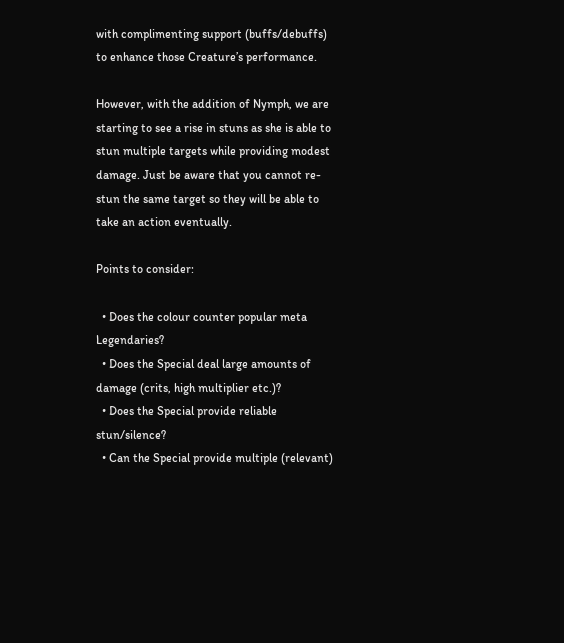with complimenting support (buffs/debuffs) to enhance those Creature’s performance.

However, with the addition of Nymph, we are starting to see a rise in stuns as she is able to stun multiple targets while providing modest damage. Just be aware that you cannot re-stun the same target so they will be able to take an action eventually.

Points to consider:

  • Does the colour counter popular meta Legendaries?
  • Does the Special deal large amounts of damage (crits, high multiplier etc.)?
  • Does the Special provide reliable stun/silence?
  • Can the Special provide multiple (relevant)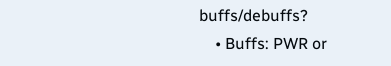buffs/debuffs?
    • Buffs: PWR or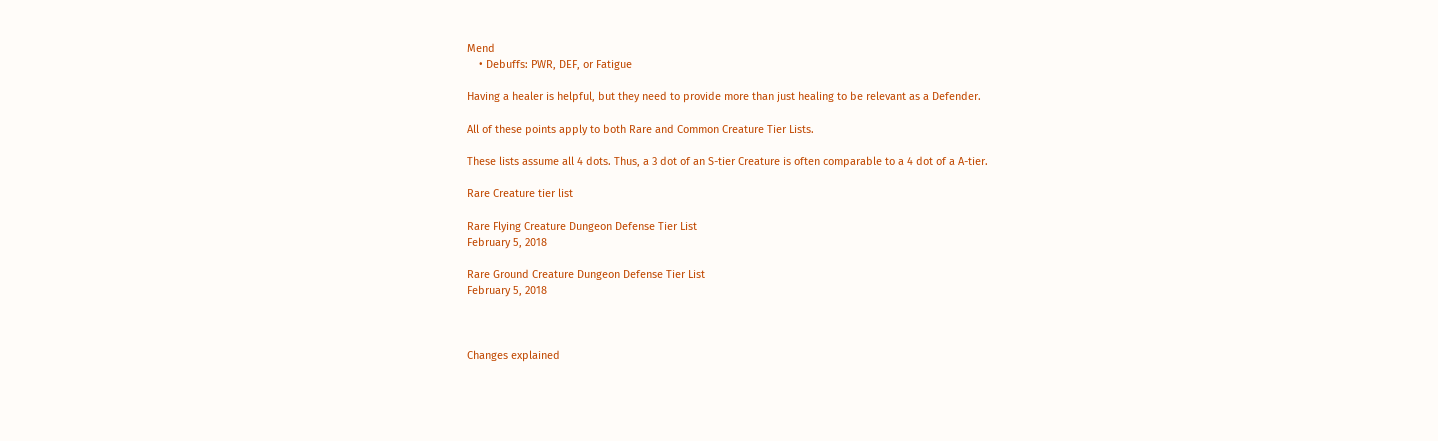Mend
    • Debuffs: PWR, DEF, or Fatigue

Having a healer is helpful, but they need to provide more than just healing to be relevant as a Defender.

All of these points apply to both Rare and Common Creature Tier Lists.

These lists assume all 4 dots. Thus, a 3 dot of an S-tier Creature is often comparable to a 4 dot of a A-tier.

Rare Creature tier list

Rare Flying Creature Dungeon Defense Tier List
February 5, 2018

Rare Ground Creature Dungeon Defense Tier List
February 5, 2018



Changes explained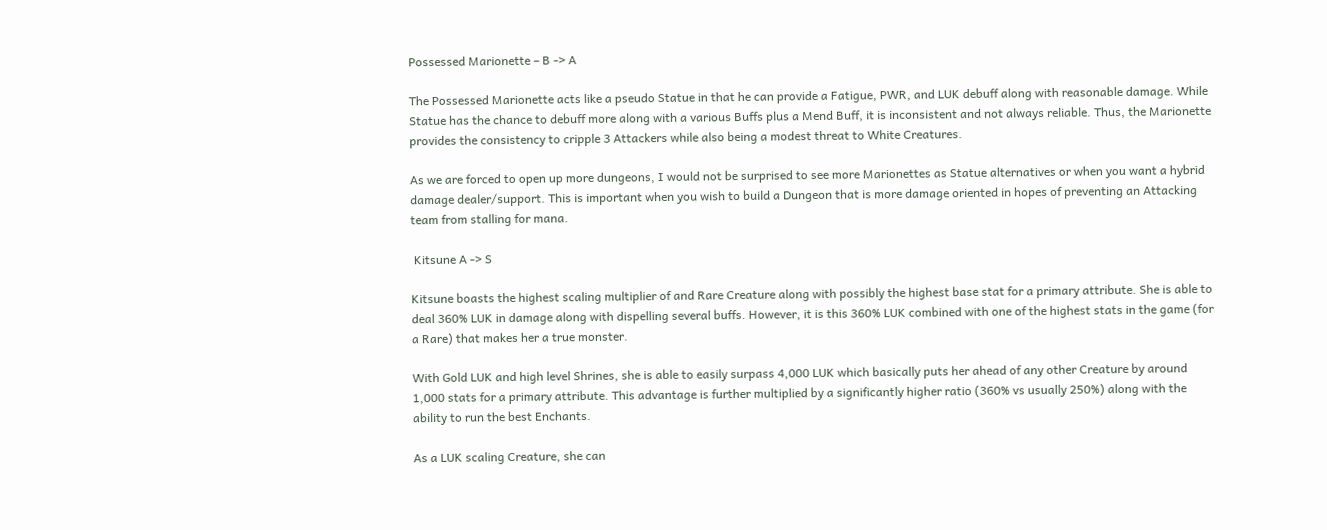Possessed Marionette – B -> A

The Possessed Marionette acts like a pseudo Statue in that he can provide a Fatigue, PWR, and LUK debuff along with reasonable damage. While Statue has the chance to debuff more along with a various Buffs plus a Mend Buff, it is inconsistent and not always reliable. Thus, the Marionette provides the consistency to cripple 3 Attackers while also being a modest threat to White Creatures.

As we are forced to open up more dungeons, I would not be surprised to see more Marionettes as Statue alternatives or when you want a hybrid damage dealer/support. This is important when you wish to build a Dungeon that is more damage oriented in hopes of preventing an Attacking team from stalling for mana.

 Kitsune A -> S

Kitsune boasts the highest scaling multiplier of and Rare Creature along with possibly the highest base stat for a primary attribute. She is able to deal 360% LUK in damage along with dispelling several buffs. However, it is this 360% LUK combined with one of the highest stats in the game (for a Rare) that makes her a true monster.

With Gold LUK and high level Shrines, she is able to easily surpass 4,000 LUK which basically puts her ahead of any other Creature by around 1,000 stats for a primary attribute. This advantage is further multiplied by a significantly higher ratio (360% vs usually 250%) along with the ability to run the best Enchants.

As a LUK scaling Creature, she can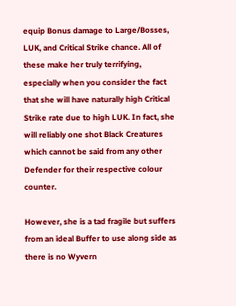equip Bonus damage to Large/Bosses, LUK, and Critical Strike chance. All of these make her truly terrifying, especially when you consider the fact that she will have naturally high Critical Strike rate due to high LUK. In fact, she will reliably one shot Black Creatures which cannot be said from any other Defender for their respective colour counter.

However, she is a tad fragile but suffers from an ideal Buffer to use along side as there is no Wyvern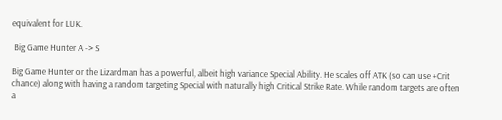equivalent for LUK.

 Big Game Hunter A -> S

Big Game Hunter or the Lizardman has a powerful, albeit high variance Special Ability. He scales off ATK (so can use +Crit chance) along with having a random targeting Special with naturally high Critical Strike Rate. While random targets are often a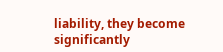liability, they become significantly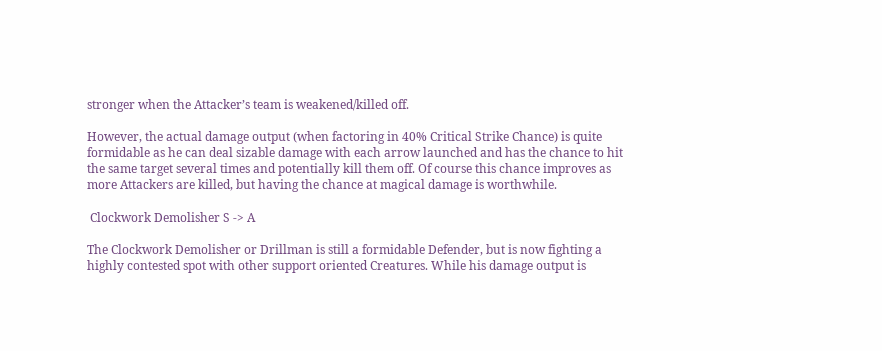stronger when the Attacker’s team is weakened/killed off.

However, the actual damage output (when factoring in 40% Critical Strike Chance) is quite formidable as he can deal sizable damage with each arrow launched and has the chance to hit the same target several times and potentially kill them off. Of course this chance improves as more Attackers are killed, but having the chance at magical damage is worthwhile.

 Clockwork Demolisher S -> A

The Clockwork Demolisher or Drillman is still a formidable Defender, but is now fighting a highly contested spot with other support oriented Creatures. While his damage output is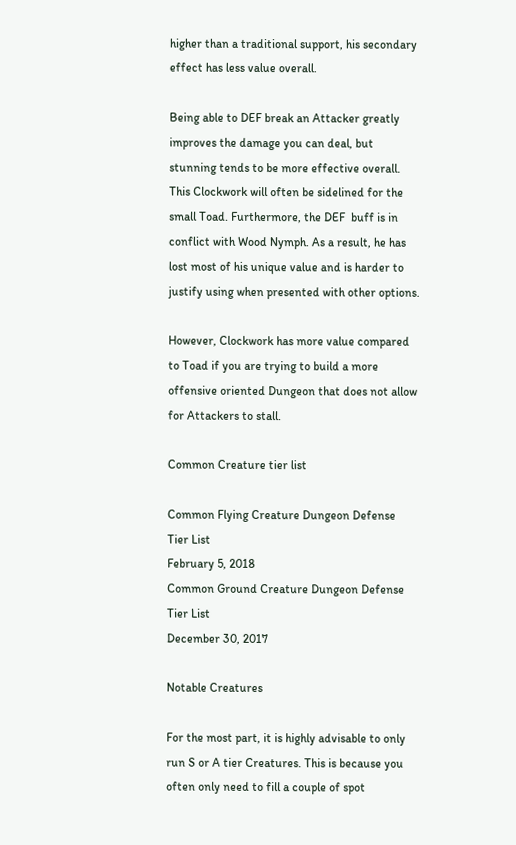higher than a traditional support, his secondary effect has less value overall.

Being able to DEF break an Attacker greatly improves the damage you can deal, but stunning tends to be more effective overall. This Clockwork will often be sidelined for the small Toad. Furthermore, the DEF  buff is in conflict with Wood Nymph. As a result, he has lost most of his unique value and is harder to justify using when presented with other options.

However, Clockwork has more value compared to Toad if you are trying to build a more offensive oriented Dungeon that does not allow for Attackers to stall.

Common Creature tier list

Common Flying Creature Dungeon Defense Tier List
February 5, 2018
Common Ground Creature Dungeon Defense Tier List
December 30, 2017

Notable Creatures

For the most part, it is highly advisable to only run S or A tier Creatures. This is because you often only need to fill a couple of spot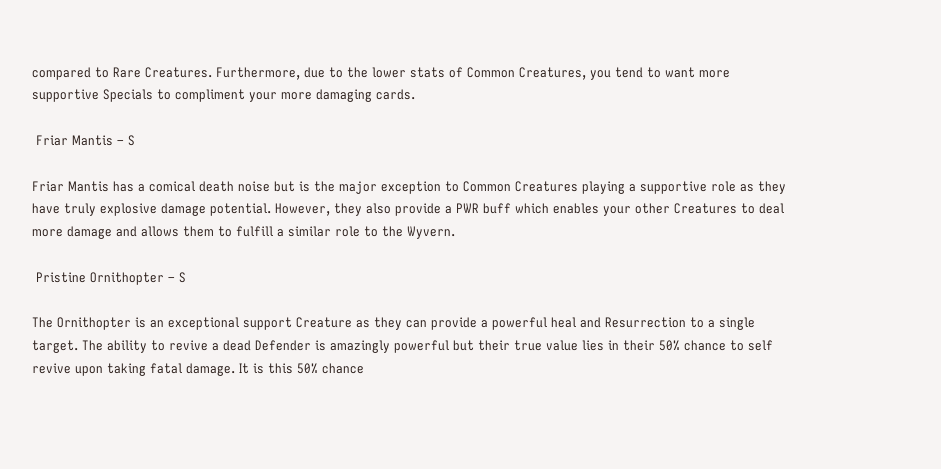compared to Rare Creatures. Furthermore, due to the lower stats of Common Creatures, you tend to want more supportive Specials to compliment your more damaging cards.

 Friar Mantis – S

Friar Mantis has a comical death noise but is the major exception to Common Creatures playing a supportive role as they have truly explosive damage potential. However, they also provide a PWR buff which enables your other Creatures to deal more damage and allows them to fulfill a similar role to the Wyvern.

 Pristine Ornithopter – S

The Ornithopter is an exceptional support Creature as they can provide a powerful heal and Resurrection to a single target. The ability to revive a dead Defender is amazingly powerful but their true value lies in their 50% chance to self revive upon taking fatal damage. It is this 50% chance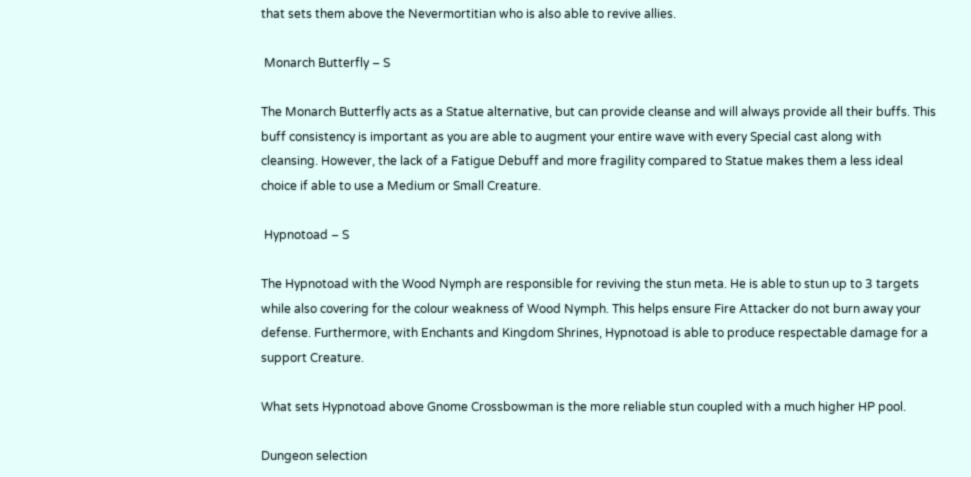that sets them above the Nevermortitian who is also able to revive allies.

 Monarch Butterfly – S

The Monarch Butterfly acts as a Statue alternative, but can provide cleanse and will always provide all their buffs. This buff consistency is important as you are able to augment your entire wave with every Special cast along with cleansing. However, the lack of a Fatigue Debuff and more fragility compared to Statue makes them a less ideal choice if able to use a Medium or Small Creature.

 Hypnotoad – S

The Hypnotoad with the Wood Nymph are responsible for reviving the stun meta. He is able to stun up to 3 targets while also covering for the colour weakness of Wood Nymph. This helps ensure Fire Attacker do not burn away your defense. Furthermore, with Enchants and Kingdom Shrines, Hypnotoad is able to produce respectable damage for a support Creature.

What sets Hypnotoad above Gnome Crossbowman is the more reliable stun coupled with a much higher HP pool.

Dungeon selection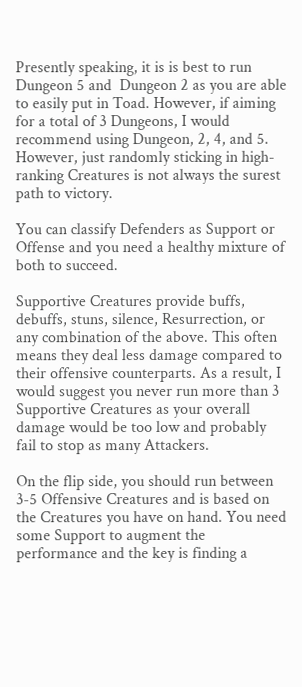Presently speaking, it is is best to run Dungeon 5 and  Dungeon 2 as you are able to easily put in Toad. However, if aiming for a total of 3 Dungeons, I would recommend using Dungeon, 2, 4, and 5. However, just randomly sticking in high-ranking Creatures is not always the surest path to victory.

You can classify Defenders as Support or Offense and you need a healthy mixture of both to succeed.

Supportive Creatures provide buffs, debuffs, stuns, silence, Resurrection, or any combination of the above. This often means they deal less damage compared to their offensive counterparts. As a result, I would suggest you never run more than 3 Supportive Creatures as your overall damage would be too low and probably fail to stop as many Attackers.

On the flip side, you should run between 3-5 Offensive Creatures and is based on the Creatures you have on hand. You need some Support to augment the performance and the key is finding a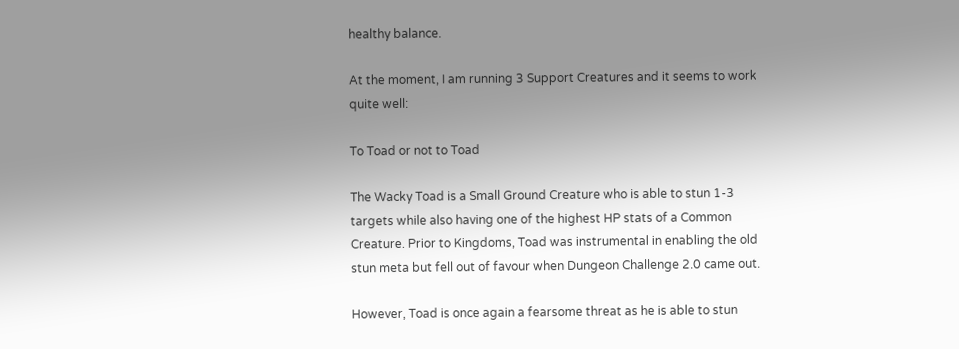healthy balance.

At the moment, I am running 3 Support Creatures and it seems to work quite well:

To Toad or not to Toad

The Wacky Toad is a Small Ground Creature who is able to stun 1-3 targets while also having one of the highest HP stats of a Common Creature. Prior to Kingdoms, Toad was instrumental in enabling the old stun meta but fell out of favour when Dungeon Challenge 2.0 came out.

However, Toad is once again a fearsome threat as he is able to stun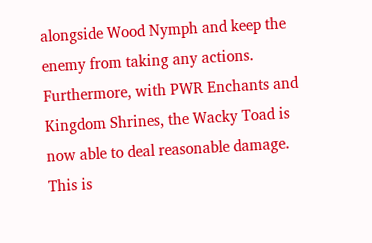alongside Wood Nymph and keep the enemy from taking any actions. Furthermore, with PWR Enchants and Kingdom Shrines, the Wacky Toad is now able to deal reasonable damage. This is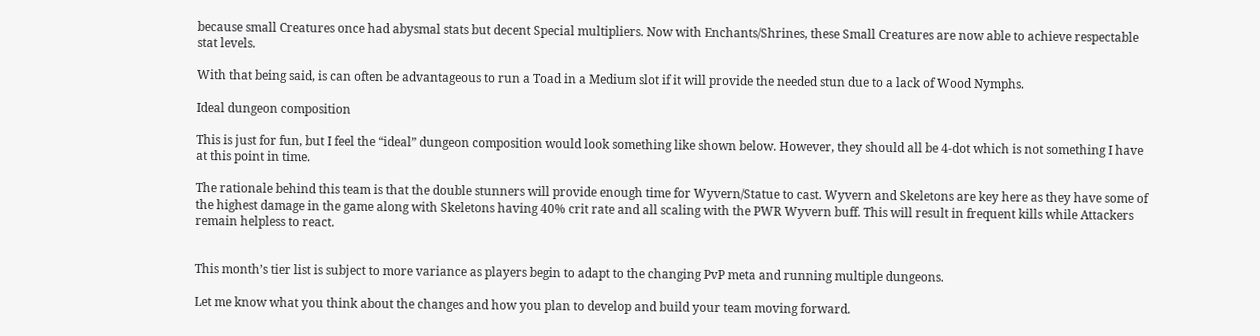because small Creatures once had abysmal stats but decent Special multipliers. Now with Enchants/Shrines, these Small Creatures are now able to achieve respectable stat levels.

With that being said, is can often be advantageous to run a Toad in a Medium slot if it will provide the needed stun due to a lack of Wood Nymphs.

Ideal dungeon composition

This is just for fun, but I feel the “ideal” dungeon composition would look something like shown below. However, they should all be 4-dot which is not something I have at this point in time.

The rationale behind this team is that the double stunners will provide enough time for Wyvern/Statue to cast. Wyvern and Skeletons are key here as they have some of the highest damage in the game along with Skeletons having 40% crit rate and all scaling with the PWR Wyvern buff. This will result in frequent kills while Attackers remain helpless to react.


This month’s tier list is subject to more variance as players begin to adapt to the changing PvP meta and running multiple dungeons.

Let me know what you think about the changes and how you plan to develop and build your team moving forward.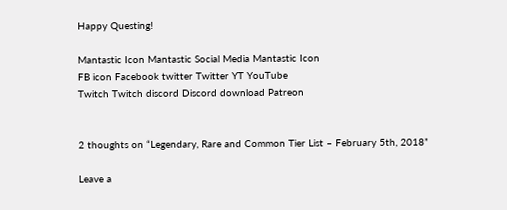Happy Questing!

Mantastic Icon Mantastic Social Media Mantastic Icon
FB icon Facebook twitter Twitter YT YouTube
Twitch Twitch discord Discord download Patreon


2 thoughts on “Legendary, Rare and Common Tier List – February 5th, 2018”

Leave a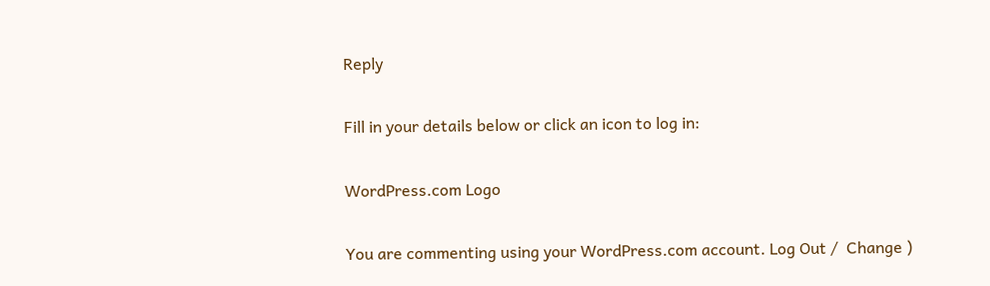Reply

Fill in your details below or click an icon to log in:

WordPress.com Logo

You are commenting using your WordPress.com account. Log Out /  Change )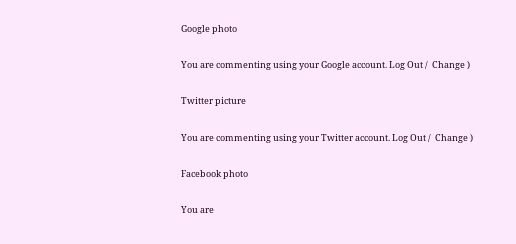Google photo

You are commenting using your Google account. Log Out /  Change )

Twitter picture

You are commenting using your Twitter account. Log Out /  Change )

Facebook photo

You are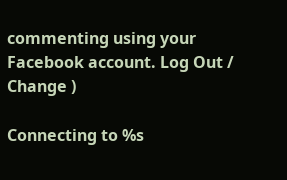commenting using your Facebook account. Log Out /  Change )

Connecting to %s